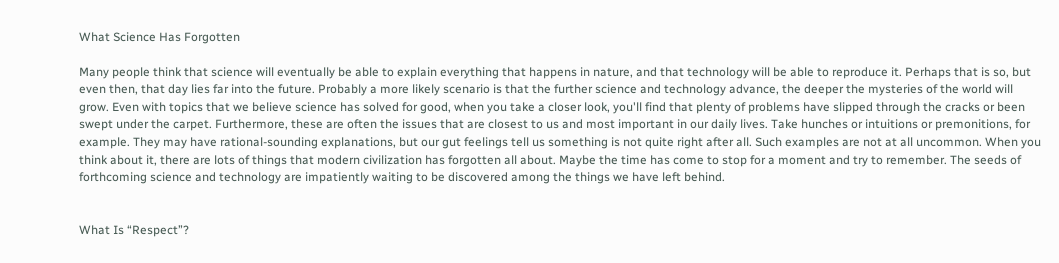What Science Has Forgotten

Many people think that science will eventually be able to explain everything that happens in nature, and that technology will be able to reproduce it. Perhaps that is so, but even then, that day lies far into the future. Probably a more likely scenario is that the further science and technology advance, the deeper the mysteries of the world will grow. Even with topics that we believe science has solved for good, when you take a closer look, you'll find that plenty of problems have slipped through the cracks or been swept under the carpet. Furthermore, these are often the issues that are closest to us and most important in our daily lives. Take hunches or intuitions or premonitions, for example. They may have rational-sounding explanations, but our gut feelings tell us something is not quite right after all. Such examples are not at all uncommon. When you think about it, there are lots of things that modern civilization has forgotten all about. Maybe the time has come to stop for a moment and try to remember. The seeds of forthcoming science and technology are impatiently waiting to be discovered among the things we have left behind.


What Is “Respect”?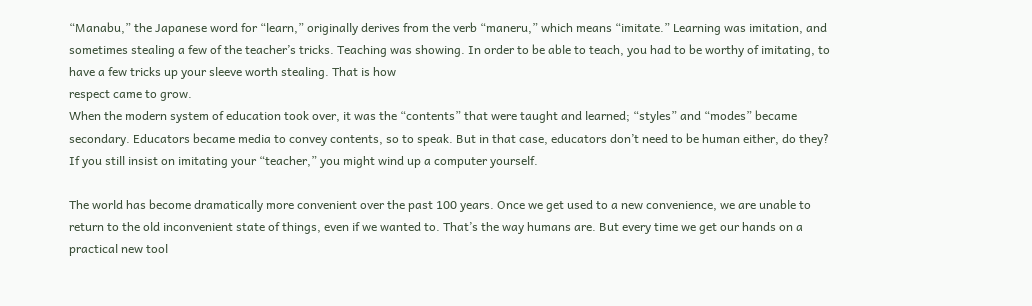“Manabu,” the Japanese word for “learn,” originally derives from the verb “maneru,” which means “imitate.” Learning was imitation, and sometimes stealing a few of the teacher’s tricks. Teaching was showing. In order to be able to teach, you had to be worthy of imitating, to have a few tricks up your sleeve worth stealing. That is how
respect came to grow.
When the modern system of education took over, it was the “contents” that were taught and learned; “styles” and “modes” became secondary. Educators became media to convey contents, so to speak. But in that case, educators don’t need to be human either, do they? If you still insist on imitating your “teacher,” you might wind up a computer yourself.

The world has become dramatically more convenient over the past 100 years. Once we get used to a new convenience, we are unable to return to the old inconvenient state of things, even if we wanted to. That’s the way humans are. But every time we get our hands on a practical new tool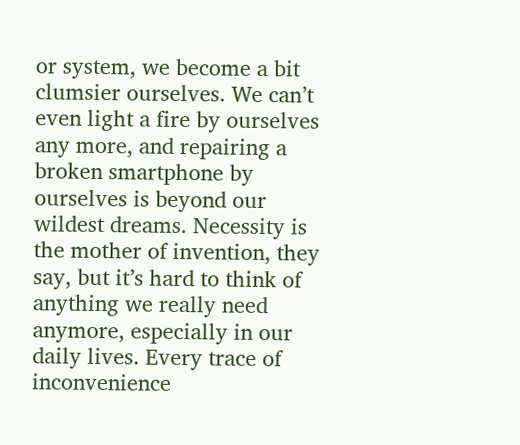or system, we become a bit clumsier ourselves. We can’t even light a fire by ourselves any more, and repairing a broken smartphone by ourselves is beyond our wildest dreams. Necessity is the mother of invention, they say, but it’s hard to think of anything we really need anymore, especially in our daily lives. Every trace of inconvenience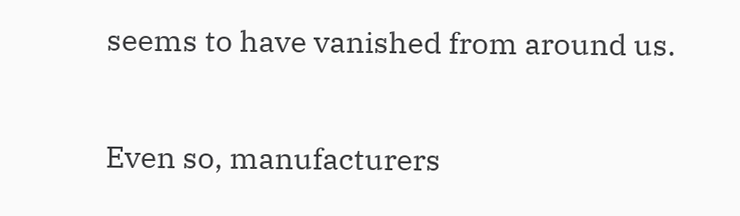seems to have vanished from around us.


Even so, manufacturers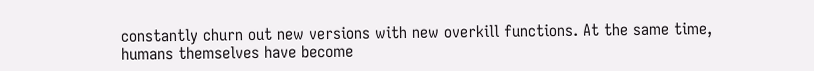constantly churn out new versions with new overkill functions. At the same time, humans themselves have become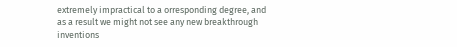extremely impractical to a orresponding degree, and as a result we might not see any new breakthrough inventions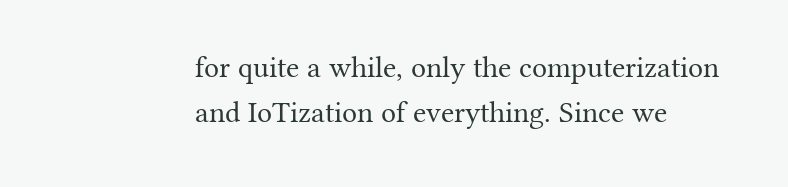for quite a while, only the computerization and IoTization of everything. Since we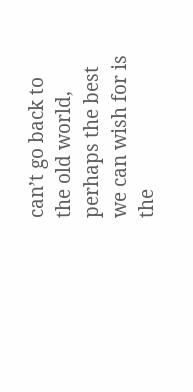can’t go back to the old world, perhaps the best we can wish for is the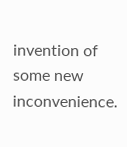invention of some new inconvenience.